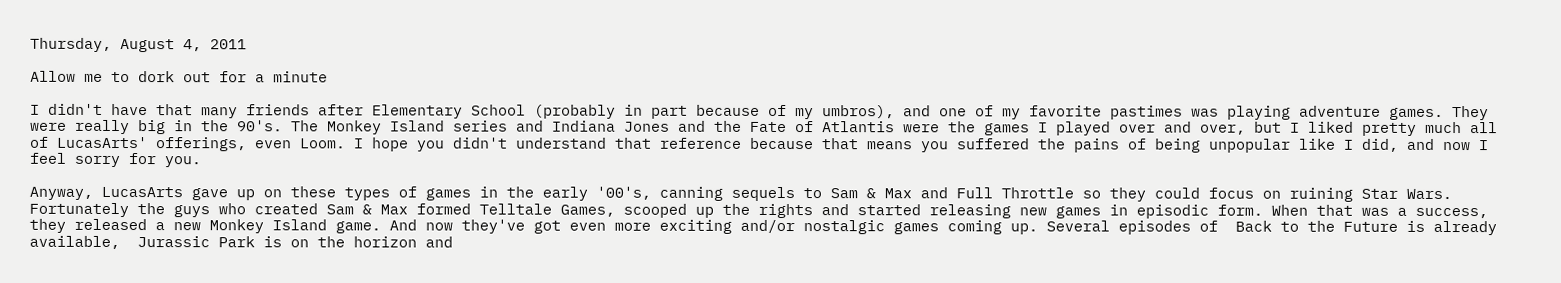Thursday, August 4, 2011

Allow me to dork out for a minute

I didn't have that many friends after Elementary School (probably in part because of my umbros), and one of my favorite pastimes was playing adventure games. They were really big in the 90's. The Monkey Island series and Indiana Jones and the Fate of Atlantis were the games I played over and over, but I liked pretty much all of LucasArts' offerings, even Loom. I hope you didn't understand that reference because that means you suffered the pains of being unpopular like I did, and now I feel sorry for you.

Anyway, LucasArts gave up on these types of games in the early '00's, canning sequels to Sam & Max and Full Throttle so they could focus on ruining Star Wars. Fortunately the guys who created Sam & Max formed Telltale Games, scooped up the rights and started releasing new games in episodic form. When that was a success, they released a new Monkey Island game. And now they've got even more exciting and/or nostalgic games coming up. Several episodes of  Back to the Future is already available,  Jurassic Park is on the horizon and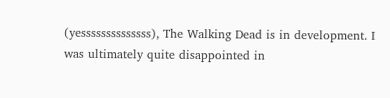(yessssssssssssss), The Walking Dead is in development. I was ultimately quite disappointed in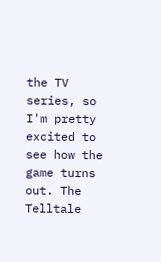the TV series, so I'm pretty excited to see how the game turns out. The Telltale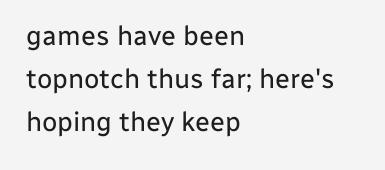games have been topnotch thus far; here's hoping they keep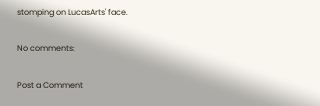stomping on LucasArts' face.

No comments:

Post a Comment